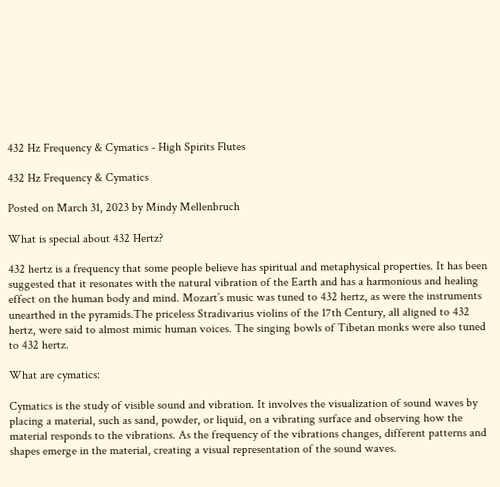432 Hz Frequency & Cymatics - High Spirits Flutes

432 Hz Frequency & Cymatics

Posted on March 31, 2023 by Mindy Mellenbruch

What is special about 432 Hertz?

432 hertz is a frequency that some people believe has spiritual and metaphysical properties. It has been suggested that it resonates with the natural vibration of the Earth and has a harmonious and healing effect on the human body and mind. Mozart’s music was tuned to 432 hertz, as were the instruments unearthed in the pyramids.The priceless Stradivarius violins of the 17th Century, all aligned to 432 hertz, were said to almost mimic human voices. The singing bowls of Tibetan monks were also tuned to 432 hertz.

What are cymatics:

Cymatics is the study of visible sound and vibration. It involves the visualization of sound waves by placing a material, such as sand, powder, or liquid, on a vibrating surface and observing how the material responds to the vibrations. As the frequency of the vibrations changes, different patterns and shapes emerge in the material, creating a visual representation of the sound waves.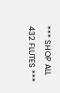*** SHOP ALL 432 FLUTES ***